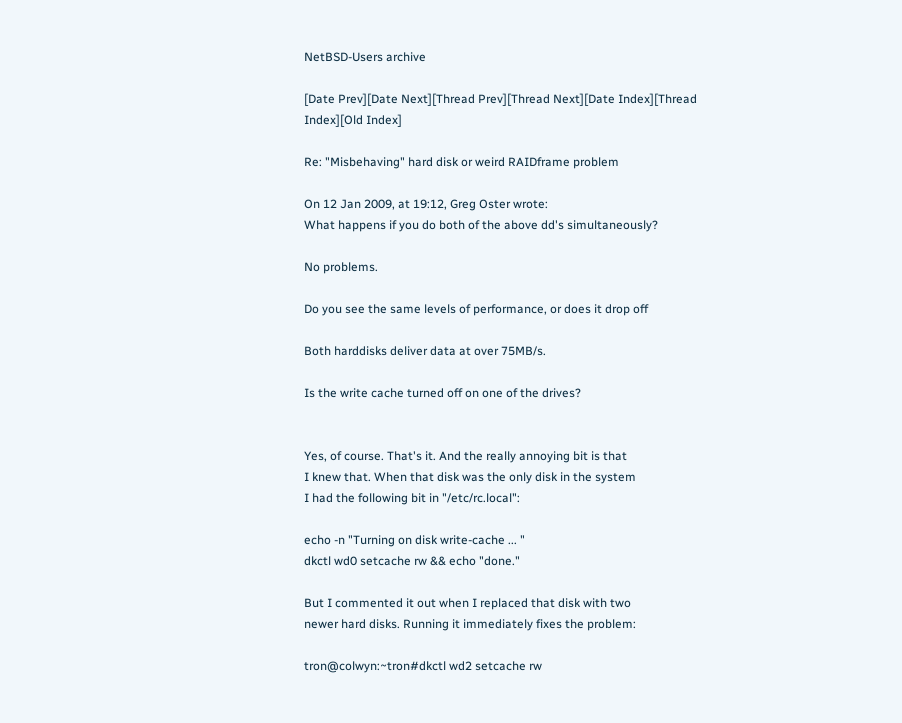NetBSD-Users archive

[Date Prev][Date Next][Thread Prev][Thread Next][Date Index][Thread Index][Old Index]

Re: "Misbehaving" hard disk or weird RAIDframe problem

On 12 Jan 2009, at 19:12, Greg Oster wrote:
What happens if you do both of the above dd's simultaneously?

No problems.

Do you see the same levels of performance, or does it drop off

Both harddisks deliver data at over 75MB/s.

Is the write cache turned off on one of the drives?


Yes, of course. That's it. And the really annoying bit is that
I knew that. When that disk was the only disk in the system
I had the following bit in "/etc/rc.local":

echo -n "Turning on disk write-cache ... "
dkctl wd0 setcache rw && echo "done."

But I commented it out when I replaced that disk with two
newer hard disks. Running it immediately fixes the problem:

tron@colwyn:~tron#dkctl wd2 setcache rw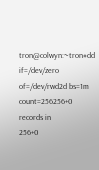tron@colwyn:~tron#dd if=/dev/zero of=/dev/rwd2d bs=1m count=256256+0 records in
256+0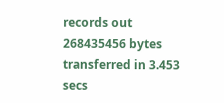records out
268435456 bytes transferred in 3.453 secs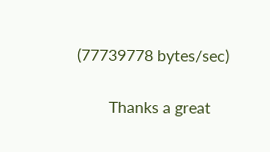(77739778 bytes/sec)

        Thanks a great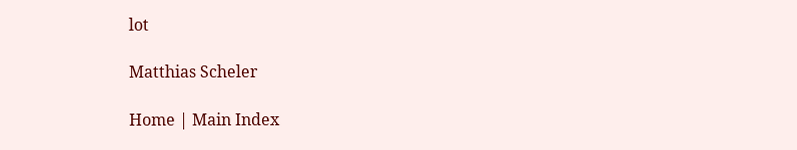lot

Matthias Scheler

Home | Main Index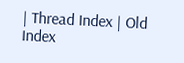| Thread Index | Old Index